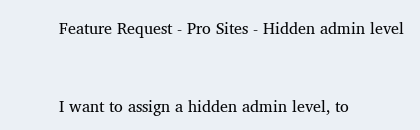Feature Request - Pro Sites - Hidden admin level


I want to assign a hidden admin level, to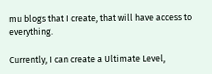mu blogs that I create, that will have access to everything.

Currently, I can create a Ultimate Level,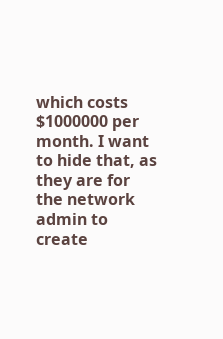which costs $1000000 per month. I want to hide that, as they are for the network admin to create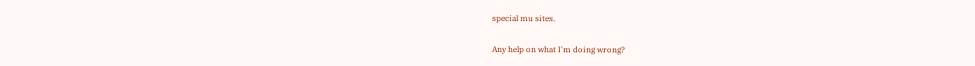special mu sites.

Any help on what I'm doing wrong?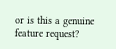or is this a genuine feature request?